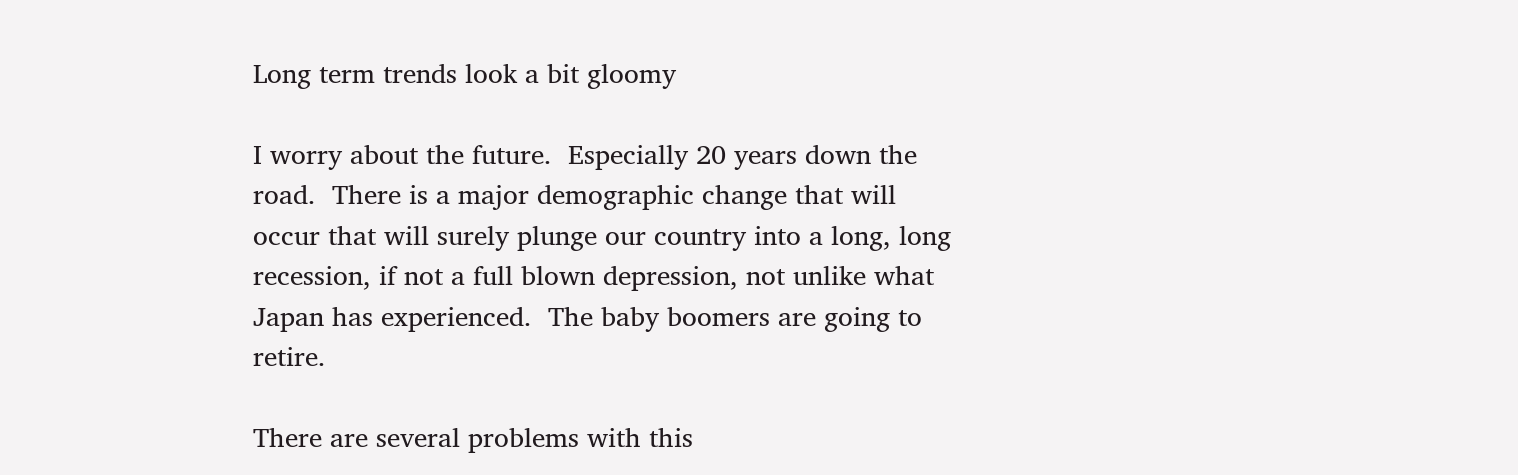Long term trends look a bit gloomy

I worry about the future.  Especially 20 years down the road.  There is a major demographic change that will occur that will surely plunge our country into a long, long recession, if not a full blown depression, not unlike what Japan has experienced.  The baby boomers are going to retire.

There are several problems with this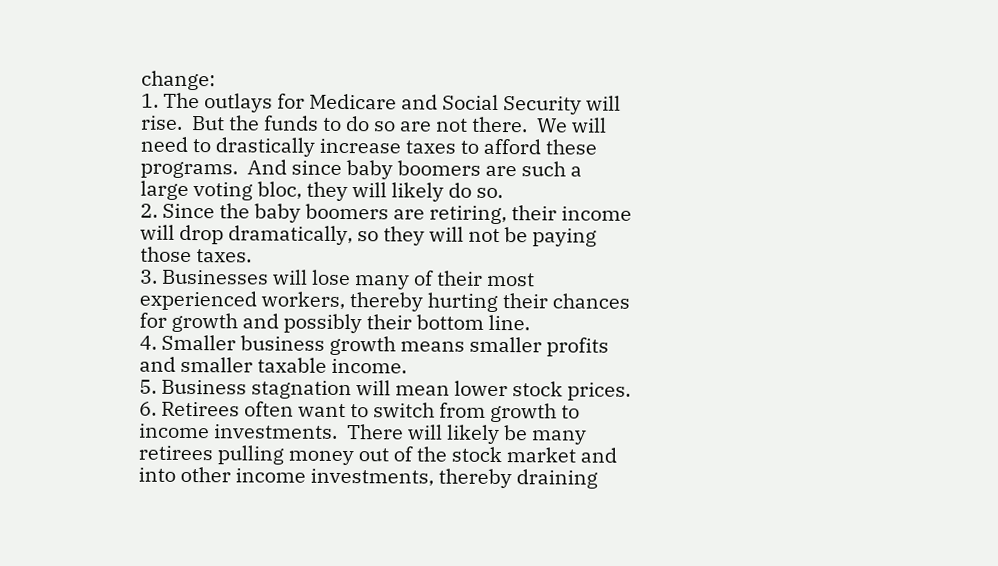change:
1. The outlays for Medicare and Social Security will rise.  But the funds to do so are not there.  We will need to drastically increase taxes to afford these programs.  And since baby boomers are such a large voting bloc, they will likely do so.
2. Since the baby boomers are retiring, their income will drop dramatically, so they will not be paying those taxes.
3. Businesses will lose many of their most experienced workers, thereby hurting their chances for growth and possibly their bottom line.
4. Smaller business growth means smaller profits and smaller taxable income.
5. Business stagnation will mean lower stock prices.
6. Retirees often want to switch from growth to income investments.  There will likely be many retirees pulling money out of the stock market and into other income investments, thereby draining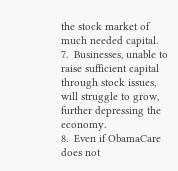the stock market of much needed capital.
7.  Businesses, unable to raise sufficient capital through stock issues, will struggle to grow, further depressing the economy.
8.  Even if ObamaCare does not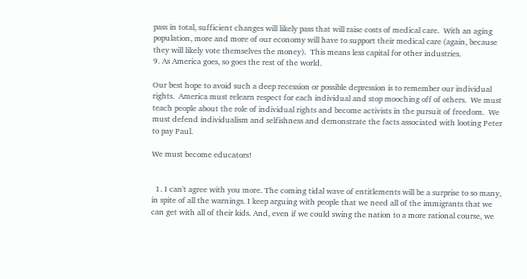pass in total, sufficient changes will likely pass that will raise costs of medical care.  With an aging population, more and more of our economy will have to support their medical care (again, because they will likely vote themselves the money).  This means less capital for other industries.
9. As America goes, so goes the rest of the world.

Our best hope to avoid such a deep recession or possible depression is to remember our individual rights.  America must relearn respect for each individual and stop mooching off of others.  We must teach people about the role of individual rights and become activists in the pursuit of freedom.  We must defend individualism and selfishness and demonstrate the facts associated with looting Peter to pay Paul.

We must become educators!


  1. I can't agree with you more. The coming tidal wave of entitlements will be a surprise to so many, in spite of all the warnings. I keep arguing with people that we need all of the immigrants that we can get with all of their kids. And, even if we could swing the nation to a more rational course, we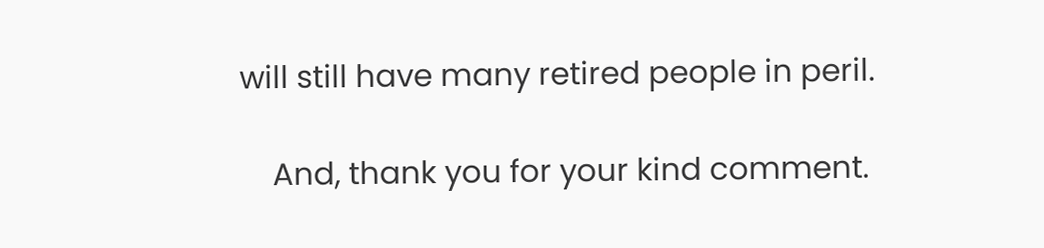will still have many retired people in peril.

    And, thank you for your kind comment.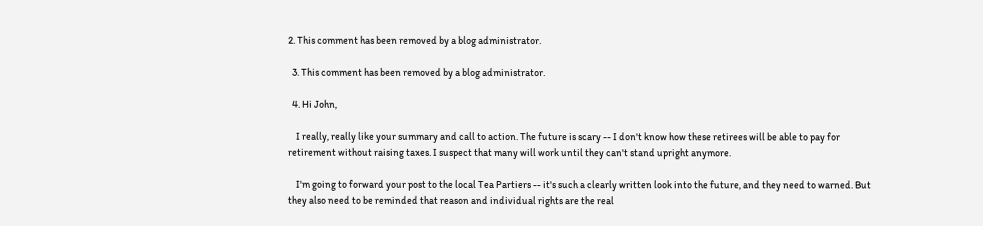2. This comment has been removed by a blog administrator.

  3. This comment has been removed by a blog administrator.

  4. Hi John,

    I really, really like your summary and call to action. The future is scary -- I don't know how these retirees will be able to pay for retirement without raising taxes. I suspect that many will work until they can't stand upright anymore.

    I'm going to forward your post to the local Tea Partiers -- it's such a clearly written look into the future, and they need to warned. But they also need to be reminded that reason and individual rights are the real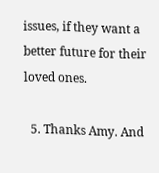issues, if they want a better future for their loved ones.

  5. Thanks Amy. And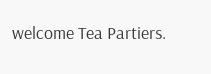welcome Tea Partiers.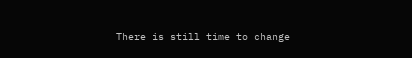There is still time to change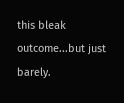this bleak outcome...but just barely.